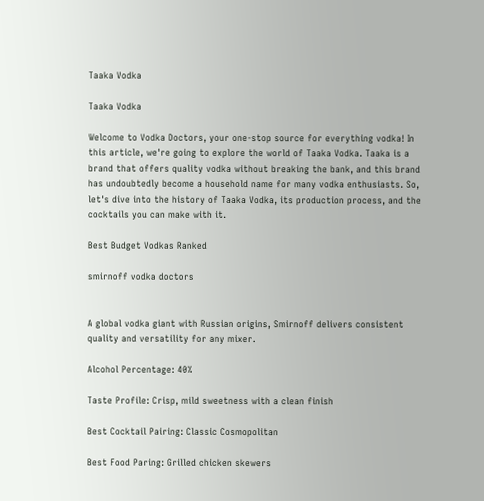Taaka Vodka

Taaka Vodka

Welcome to Vodka Doctors, your one-stop source for everything vodka! In this article, we're going to explore the world of Taaka Vodka. Taaka is a brand that offers quality vodka without breaking the bank, and this brand has undoubtedly become a household name for many vodka enthusiasts. So, let's dive into the history of Taaka Vodka, its production process, and the cocktails you can make with it.

Best Budget Vodkas Ranked

smirnoff vodka doctors


A global vodka giant with Russian origins, Smirnoff delivers consistent quality and versatility for any mixer.

Alcohol Percentage: 40%

Taste Profile: Crisp, mild sweetness with a clean finish

Best Cocktail Pairing: Classic Cosmopolitan

Best Food Paring: Grilled chicken skewers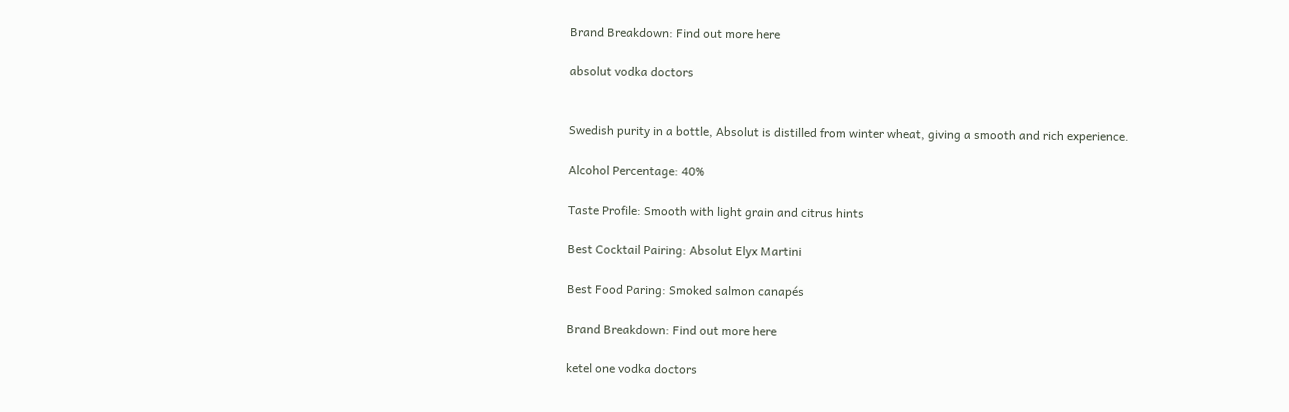Brand Breakdown: Find out more here

absolut vodka doctors


Swedish purity in a bottle, Absolut is distilled from winter wheat, giving a smooth and rich experience.

Alcohol Percentage: 40%

Taste Profile: Smooth with light grain and citrus hints

Best Cocktail Pairing: Absolut Elyx Martini

Best Food Paring: Smoked salmon canapés

Brand Breakdown: Find out more here

ketel one vodka doctors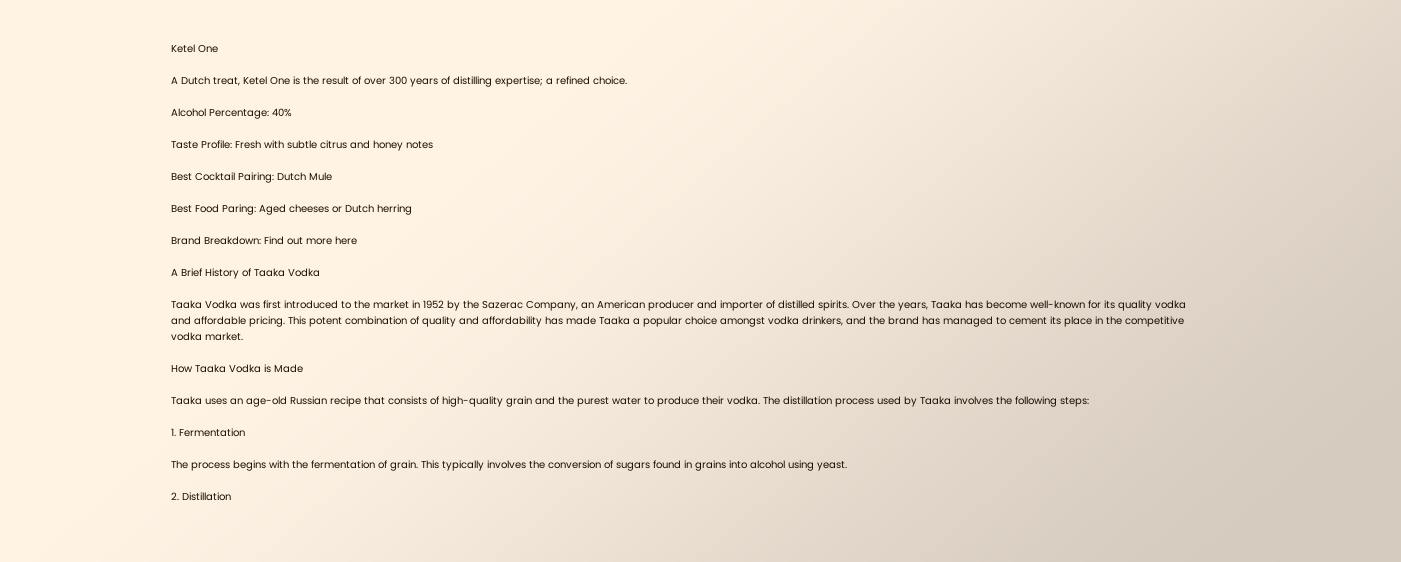Ketel One

A Dutch treat, Ketel One is the result of over 300 years of distilling expertise; a refined choice.

Alcohol Percentage: 40%

Taste Profile: Fresh with subtle citrus and honey notes

Best Cocktail Pairing: Dutch Mule

Best Food Paring: Aged cheeses or Dutch herring

Brand Breakdown: Find out more here

A Brief History of Taaka Vodka

Taaka Vodka was first introduced to the market in 1952 by the Sazerac Company, an American producer and importer of distilled spirits. Over the years, Taaka has become well-known for its quality vodka and affordable pricing. This potent combination of quality and affordability has made Taaka a popular choice amongst vodka drinkers, and the brand has managed to cement its place in the competitive vodka market.

How Taaka Vodka is Made

Taaka uses an age-old Russian recipe that consists of high-quality grain and the purest water to produce their vodka. The distillation process used by Taaka involves the following steps:

1. Fermentation

The process begins with the fermentation of grain. This typically involves the conversion of sugars found in grains into alcohol using yeast.

2. Distillation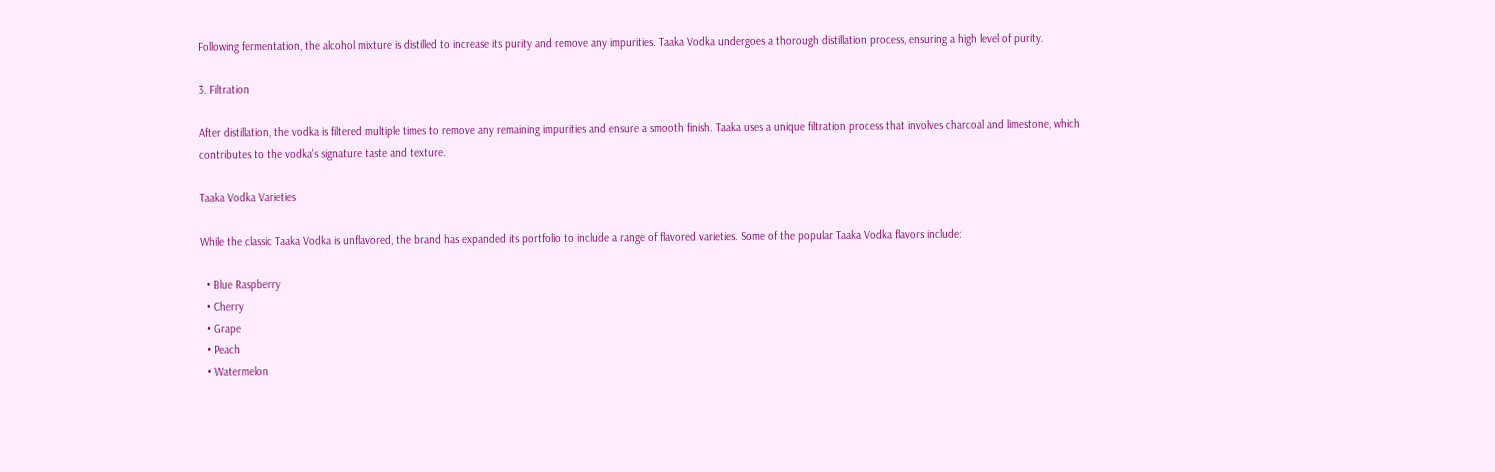Following fermentation, the alcohol mixture is distilled to increase its purity and remove any impurities. Taaka Vodka undergoes a thorough distillation process, ensuring a high level of purity.

3. Filtration

After distillation, the vodka is filtered multiple times to remove any remaining impurities and ensure a smooth finish. Taaka uses a unique filtration process that involves charcoal and limestone, which contributes to the vodka's signature taste and texture.

Taaka Vodka Varieties

While the classic Taaka Vodka is unflavored, the brand has expanded its portfolio to include a range of flavored varieties. Some of the popular Taaka Vodka flavors include:

  • Blue Raspberry
  • Cherry
  • Grape
  • Peach
  • Watermelon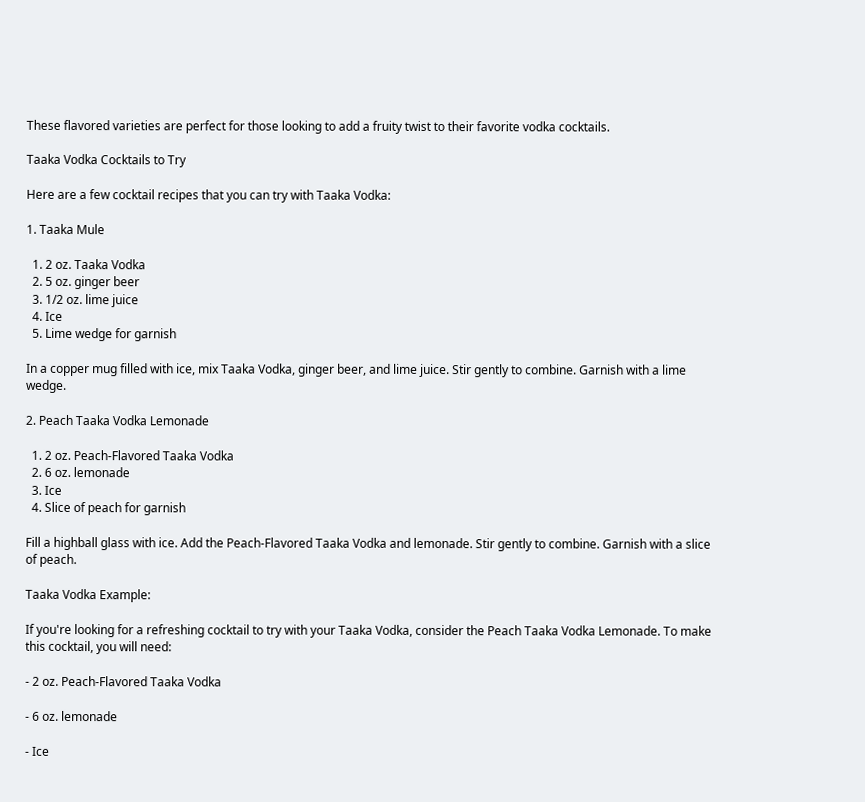These flavored varieties are perfect for those looking to add a fruity twist to their favorite vodka cocktails.

Taaka Vodka Cocktails to Try

Here are a few cocktail recipes that you can try with Taaka Vodka:

1. Taaka Mule

  1. 2 oz. Taaka Vodka
  2. 5 oz. ginger beer
  3. 1/2 oz. lime juice
  4. Ice
  5. Lime wedge for garnish

In a copper mug filled with ice, mix Taaka Vodka, ginger beer, and lime juice. Stir gently to combine. Garnish with a lime wedge.

2. Peach Taaka Vodka Lemonade

  1. 2 oz. Peach-Flavored Taaka Vodka
  2. 6 oz. lemonade
  3. Ice
  4. Slice of peach for garnish

Fill a highball glass with ice. Add the Peach-Flavored Taaka Vodka and lemonade. Stir gently to combine. Garnish with a slice of peach.

Taaka Vodka Example:

If you're looking for a refreshing cocktail to try with your Taaka Vodka, consider the Peach Taaka Vodka Lemonade. To make this cocktail, you will need:

- 2 oz. Peach-Flavored Taaka Vodka

- 6 oz. lemonade

- Ice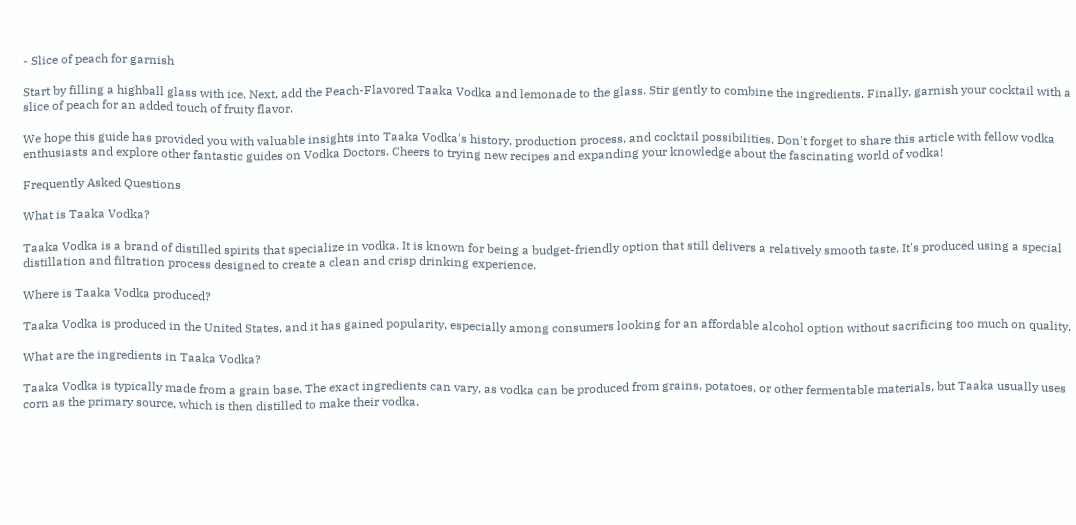- Slice of peach for garnish

Start by filling a highball glass with ice. Next, add the Peach-Flavored Taaka Vodka and lemonade to the glass. Stir gently to combine the ingredients. Finally, garnish your cocktail with a slice of peach for an added touch of fruity flavor.

We hope this guide has provided you with valuable insights into Taaka Vodka's history, production process, and cocktail possibilities. Don't forget to share this article with fellow vodka enthusiasts and explore other fantastic guides on Vodka Doctors. Cheers to trying new recipes and expanding your knowledge about the fascinating world of vodka!

Frequently Asked Questions

What is Taaka Vodka?

Taaka Vodka is a brand of distilled spirits that specialize in vodka. It is known for being a budget-friendly option that still delivers a relatively smooth taste. It's produced using a special distillation and filtration process designed to create a clean and crisp drinking experience.

Where is Taaka Vodka produced?

Taaka Vodka is produced in the United States, and it has gained popularity, especially among consumers looking for an affordable alcohol option without sacrificing too much on quality.

What are the ingredients in Taaka Vodka?

Taaka Vodka is typically made from a grain base. The exact ingredients can vary, as vodka can be produced from grains, potatoes, or other fermentable materials, but Taaka usually uses corn as the primary source, which is then distilled to make their vodka.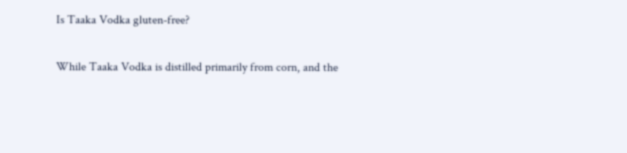Is Taaka Vodka gluten-free?

While Taaka Vodka is distilled primarily from corn, and the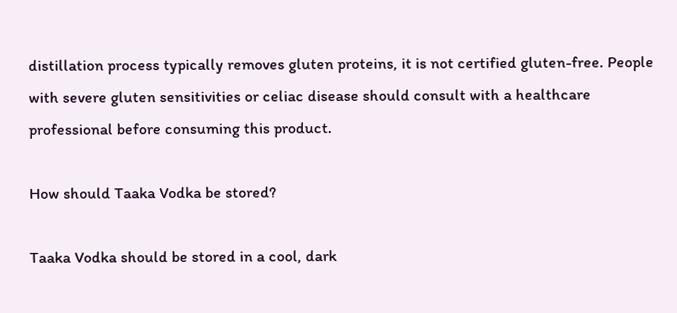distillation process typically removes gluten proteins, it is not certified gluten-free. People with severe gluten sensitivities or celiac disease should consult with a healthcare professional before consuming this product.

How should Taaka Vodka be stored?

Taaka Vodka should be stored in a cool, dark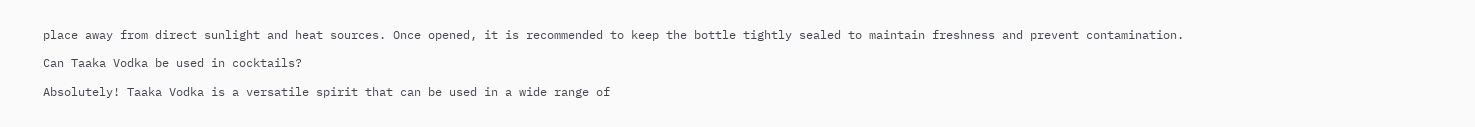place away from direct sunlight and heat sources. Once opened, it is recommended to keep the bottle tightly sealed to maintain freshness and prevent contamination.

Can Taaka Vodka be used in cocktails?

Absolutely! Taaka Vodka is a versatile spirit that can be used in a wide range of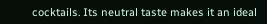cocktails. Its neutral taste makes it an ideal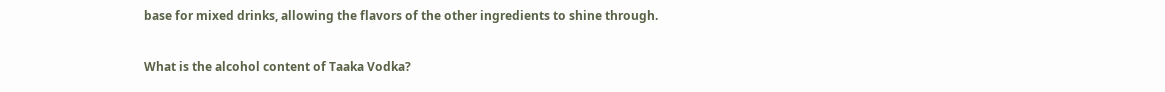base for mixed drinks, allowing the flavors of the other ingredients to shine through.

What is the alcohol content of Taaka Vodka?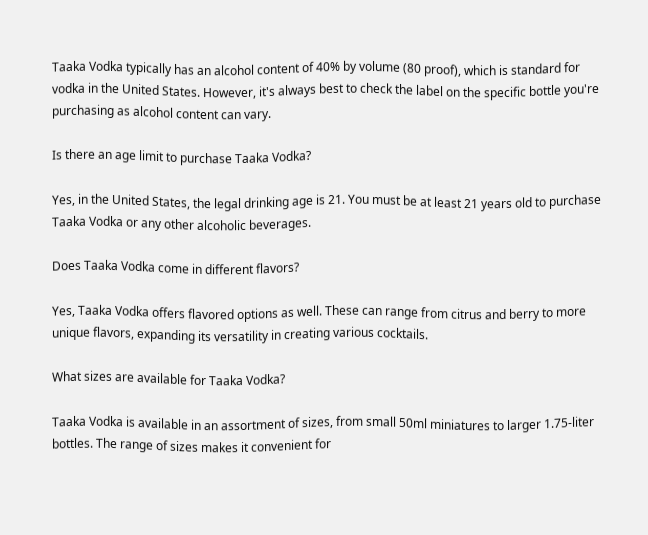Taaka Vodka typically has an alcohol content of 40% by volume (80 proof), which is standard for vodka in the United States. However, it's always best to check the label on the specific bottle you're purchasing as alcohol content can vary.

Is there an age limit to purchase Taaka Vodka?

Yes, in the United States, the legal drinking age is 21. You must be at least 21 years old to purchase Taaka Vodka or any other alcoholic beverages.

Does Taaka Vodka come in different flavors?

Yes, Taaka Vodka offers flavored options as well. These can range from citrus and berry to more unique flavors, expanding its versatility in creating various cocktails.

What sizes are available for Taaka Vodka?

Taaka Vodka is available in an assortment of sizes, from small 50ml miniatures to larger 1.75-liter bottles. The range of sizes makes it convenient for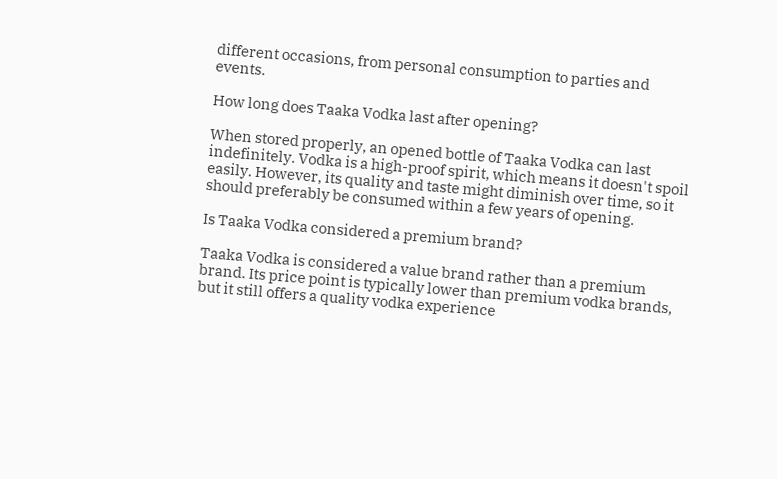different occasions, from personal consumption to parties and events.

How long does Taaka Vodka last after opening?

When stored properly, an opened bottle of Taaka Vodka can last indefinitely. Vodka is a high-proof spirit, which means it doesn't spoil easily. However, its quality and taste might diminish over time, so it should preferably be consumed within a few years of opening.

Is Taaka Vodka considered a premium brand?

Taaka Vodka is considered a value brand rather than a premium brand. Its price point is typically lower than premium vodka brands, but it still offers a quality vodka experience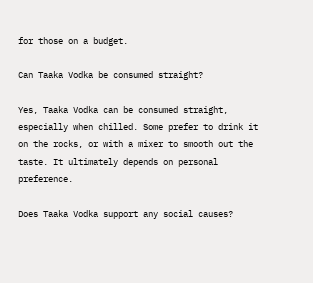for those on a budget.

Can Taaka Vodka be consumed straight?

Yes, Taaka Vodka can be consumed straight, especially when chilled. Some prefer to drink it on the rocks, or with a mixer to smooth out the taste. It ultimately depends on personal preference.

Does Taaka Vodka support any social causes?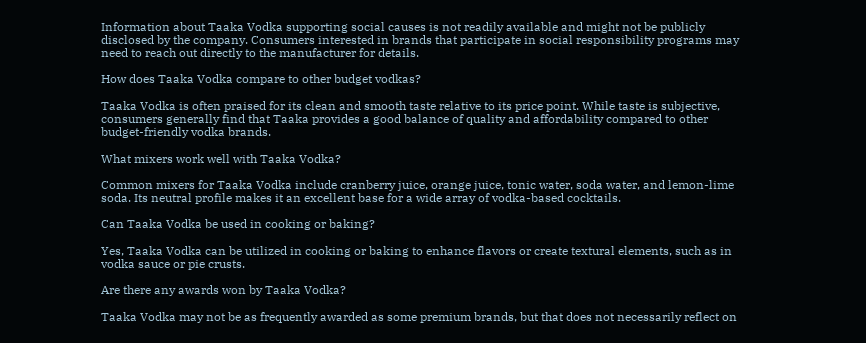Information about Taaka Vodka supporting social causes is not readily available and might not be publicly disclosed by the company. Consumers interested in brands that participate in social responsibility programs may need to reach out directly to the manufacturer for details.

How does Taaka Vodka compare to other budget vodkas?

Taaka Vodka is often praised for its clean and smooth taste relative to its price point. While taste is subjective, consumers generally find that Taaka provides a good balance of quality and affordability compared to other budget-friendly vodka brands.

What mixers work well with Taaka Vodka?

Common mixers for Taaka Vodka include cranberry juice, orange juice, tonic water, soda water, and lemon-lime soda. Its neutral profile makes it an excellent base for a wide array of vodka-based cocktails.

Can Taaka Vodka be used in cooking or baking?

Yes, Taaka Vodka can be utilized in cooking or baking to enhance flavors or create textural elements, such as in vodka sauce or pie crusts.

Are there any awards won by Taaka Vodka?

Taaka Vodka may not be as frequently awarded as some premium brands, but that does not necessarily reflect on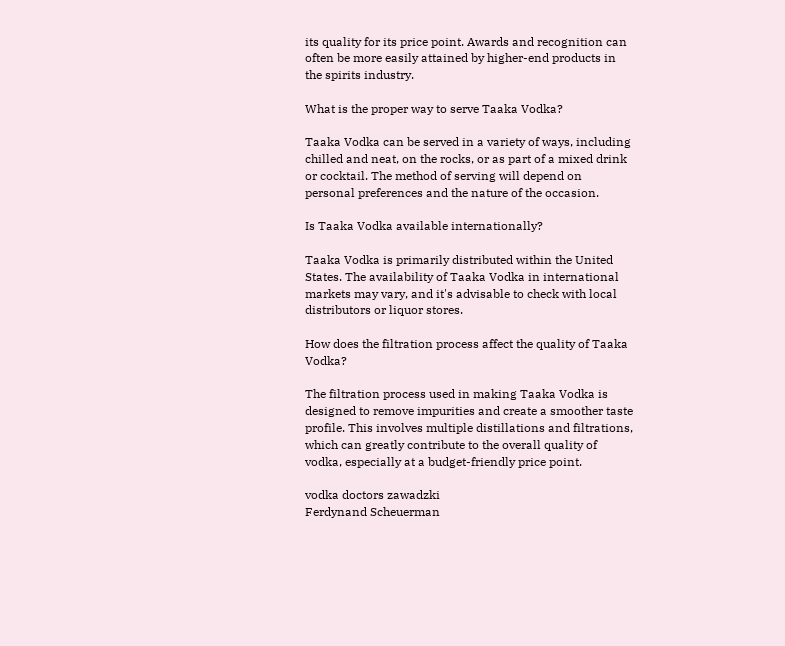its quality for its price point. Awards and recognition can often be more easily attained by higher-end products in the spirits industry.

What is the proper way to serve Taaka Vodka?

Taaka Vodka can be served in a variety of ways, including chilled and neat, on the rocks, or as part of a mixed drink or cocktail. The method of serving will depend on personal preferences and the nature of the occasion.

Is Taaka Vodka available internationally?

Taaka Vodka is primarily distributed within the United States. The availability of Taaka Vodka in international markets may vary, and it's advisable to check with local distributors or liquor stores.

How does the filtration process affect the quality of Taaka Vodka?

The filtration process used in making Taaka Vodka is designed to remove impurities and create a smoother taste profile. This involves multiple distillations and filtrations, which can greatly contribute to the overall quality of vodka, especially at a budget-friendly price point.

vodka doctors zawadzki
Ferdynand Scheuerman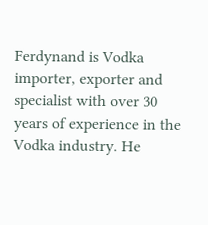Ferdynand is Vodka importer, exporter and specialist with over 30 years of experience in the Vodka industry. He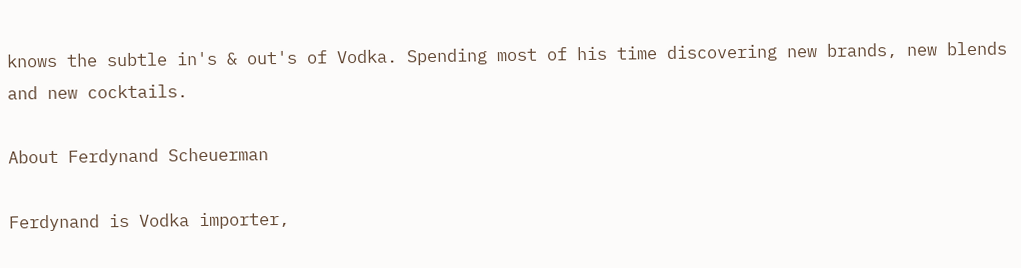knows the subtle in's & out's of Vodka. Spending most of his time discovering new brands, new blends and new cocktails.

About Ferdynand Scheuerman

Ferdynand is Vodka importer,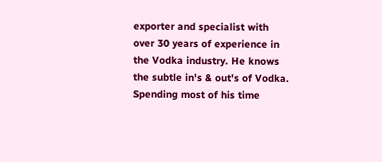exporter and specialist with over 30 years of experience in the Vodka industry. He knows the subtle in's & out's of Vodka. Spending most of his time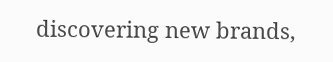discovering new brands,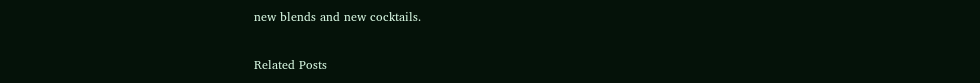new blends and new cocktails.

Related Posts